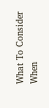What To Consider When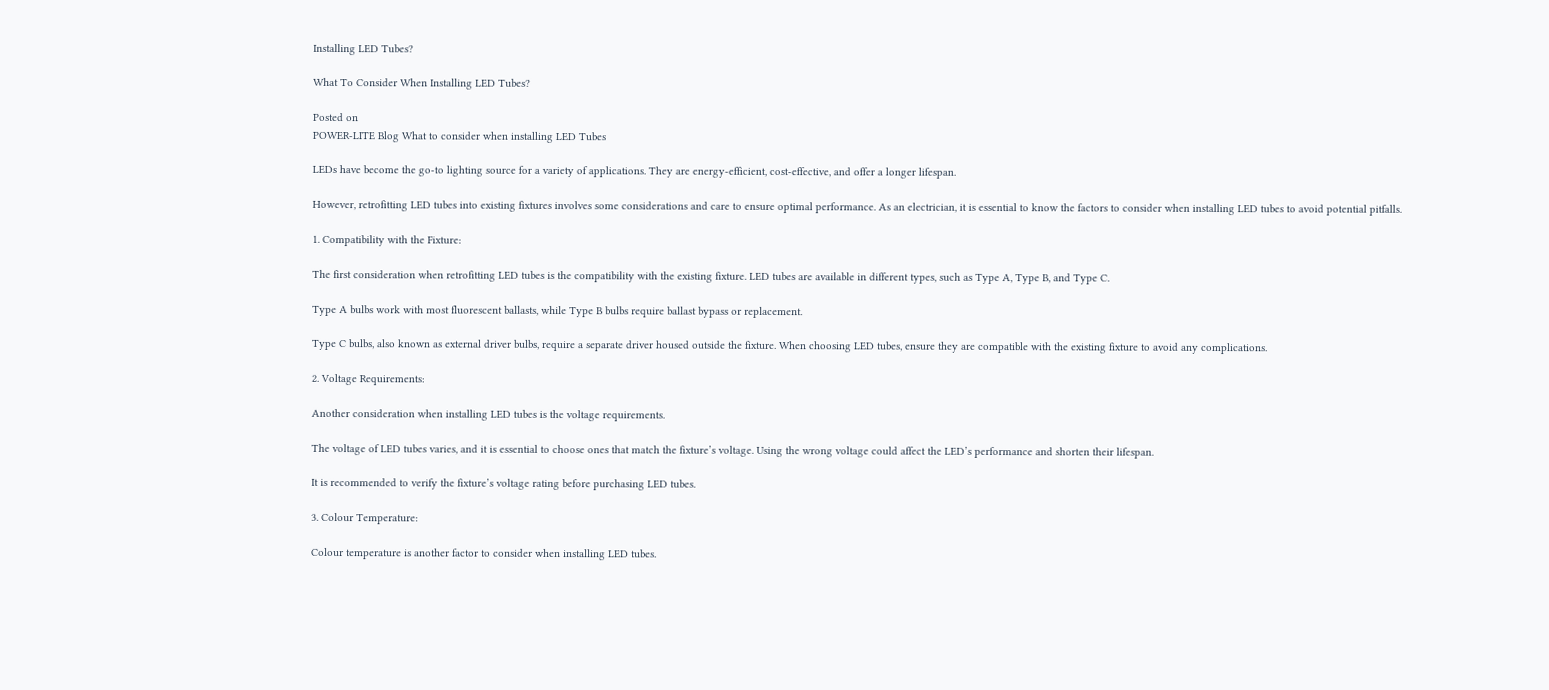Installing LED Tubes?

What To Consider When Installing LED Tubes?

Posted on
POWER-LITE Blog What to consider when installing LED Tubes

LEDs have become the go-to lighting source for a variety of applications. They are energy-efficient, cost-effective, and offer a longer lifespan.

However, retrofitting LED tubes into existing fixtures involves some considerations and care to ensure optimal performance. As an electrician, it is essential to know the factors to consider when installing LED tubes to avoid potential pitfalls.

1. Compatibility with the Fixture:

The first consideration when retrofitting LED tubes is the compatibility with the existing fixture. LED tubes are available in different types, such as Type A, Type B, and Type C.

Type A bulbs work with most fluorescent ballasts, while Type B bulbs require ballast bypass or replacement.

Type C bulbs, also known as external driver bulbs, require a separate driver housed outside the fixture. When choosing LED tubes, ensure they are compatible with the existing fixture to avoid any complications.

2. Voltage Requirements:

Another consideration when installing LED tubes is the voltage requirements.

The voltage of LED tubes varies, and it is essential to choose ones that match the fixture’s voltage. Using the wrong voltage could affect the LED’s performance and shorten their lifespan.

It is recommended to verify the fixture’s voltage rating before purchasing LED tubes.

3. Colour Temperature:

Colour temperature is another factor to consider when installing LED tubes.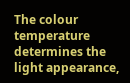The colour temperature determines the light appearance,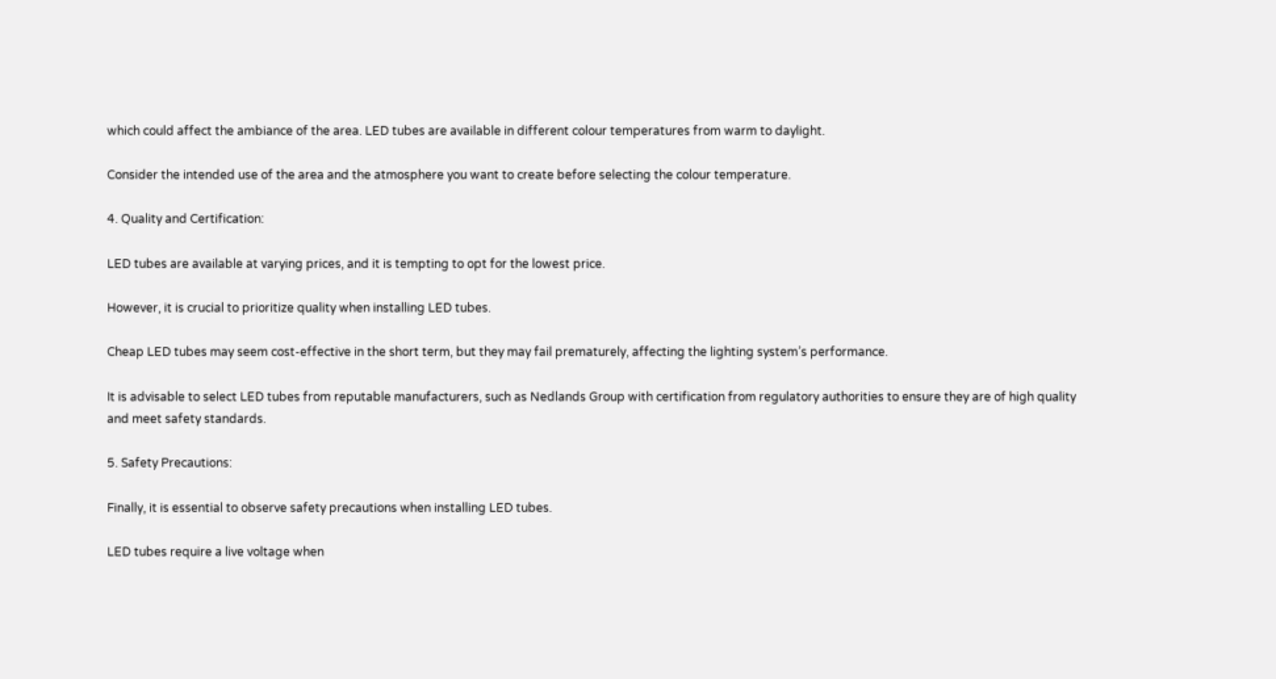which could affect the ambiance of the area. LED tubes are available in different colour temperatures from warm to daylight.

Consider the intended use of the area and the atmosphere you want to create before selecting the colour temperature.

4. Quality and Certification:

LED tubes are available at varying prices, and it is tempting to opt for the lowest price.

However, it is crucial to prioritize quality when installing LED tubes.

Cheap LED tubes may seem cost-effective in the short term, but they may fail prematurely, affecting the lighting system’s performance.

It is advisable to select LED tubes from reputable manufacturers, such as Nedlands Group with certification from regulatory authorities to ensure they are of high quality and meet safety standards.

5. Safety Precautions:

Finally, it is essential to observe safety precautions when installing LED tubes.

LED tubes require a live voltage when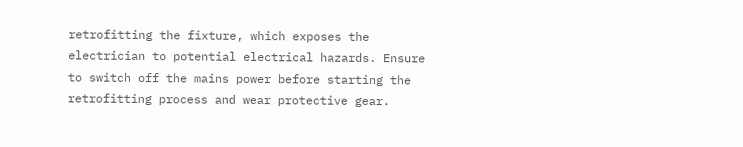retrofitting the fixture, which exposes the electrician to potential electrical hazards. Ensure to switch off the mains power before starting the retrofitting process and wear protective gear.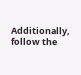Additionally, follow the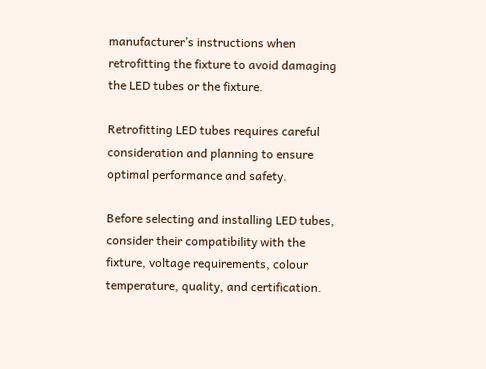manufacturer’s instructions when retrofitting the fixture to avoid damaging the LED tubes or the fixture.

Retrofitting LED tubes requires careful consideration and planning to ensure optimal performance and safety.

Before selecting and installing LED tubes, consider their compatibility with the fixture, voltage requirements, colour temperature, quality, and certification.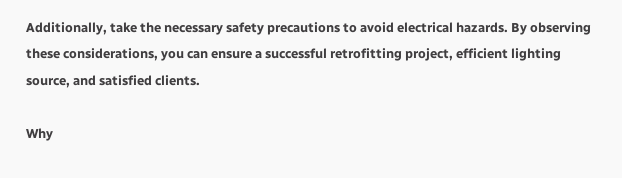Additionally, take the necessary safety precautions to avoid electrical hazards. By observing these considerations, you can ensure a successful retrofitting project, efficient lighting source, and satisfied clients.

Why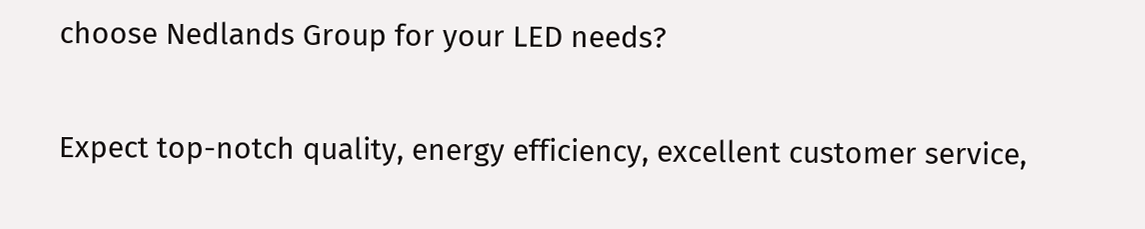choose Nedlands Group for your LED needs?

Expect top-notch quality, energy efficiency, excellent customer service,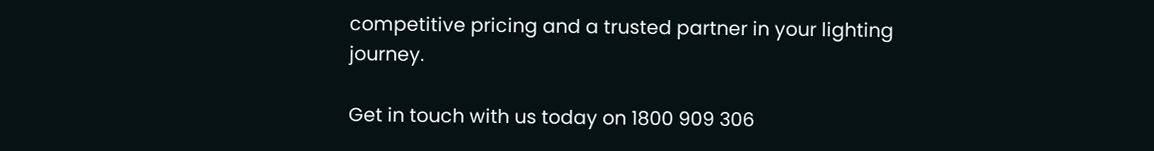competitive pricing and a trusted partner in your lighting journey.

Get in touch with us today on 1800 909 306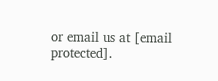or email us at [email protected].